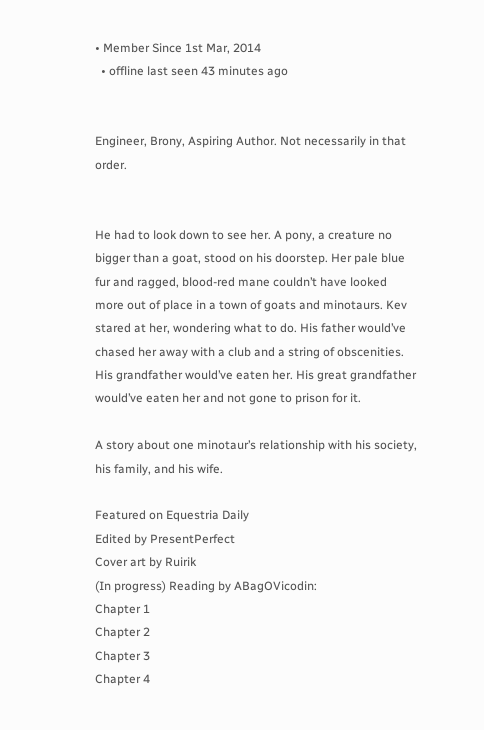• Member Since 1st Mar, 2014
  • offline last seen 43 minutes ago


Engineer, Brony, Aspiring Author. Not necessarily in that order.


He had to look down to see her. A pony, a creature no bigger than a goat, stood on his doorstep. Her pale blue fur and ragged, blood-red mane couldn’t have looked more out of place in a town of goats and minotaurs. Kev stared at her, wondering what to do. His father would’ve chased her away with a club and a string of obscenities. His grandfather would’ve eaten her. His great grandfather would’ve eaten her and not gone to prison for it.

A story about one minotaur’s relationship with his society, his family, and his wife.

Featured on Equestria Daily
Edited by PresentPerfect
Cover art by Ruirik
(In progress) Reading by ABagOVicodin:
Chapter 1
Chapter 2
Chapter 3
Chapter 4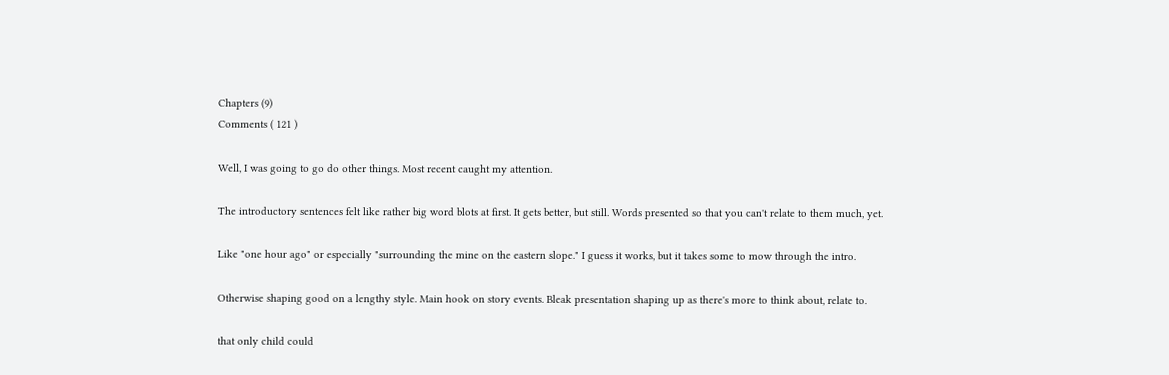Chapters (9)
Comments ( 121 )

Well, I was going to go do other things. Most recent caught my attention.

The introductory sentences felt like rather big word blots at first. It gets better, but still. Words presented so that you can't relate to them much, yet.

Like "one hour ago" or especially "surrounding the mine on the eastern slope." I guess it works, but it takes some to mow through the intro.

Otherwise shaping good on a lengthy style. Main hook on story events. Bleak presentation shaping up as there's more to think about, relate to.

that only child could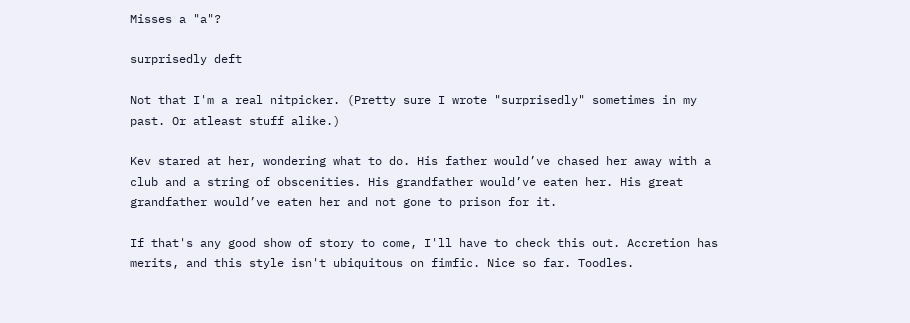Misses a "a"?

surprisedly deft

Not that I'm a real nitpicker. (Pretty sure I wrote "surprisedly" sometimes in my past. Or atleast stuff alike.)

Kev stared at her, wondering what to do. His father would’ve chased her away with a club and a string of obscenities. His grandfather would’ve eaten her. His great grandfather would’ve eaten her and not gone to prison for it.

If that's any good show of story to come, I'll have to check this out. Accretion has merits, and this style isn't ubiquitous on fimfic. Nice so far. Toodles.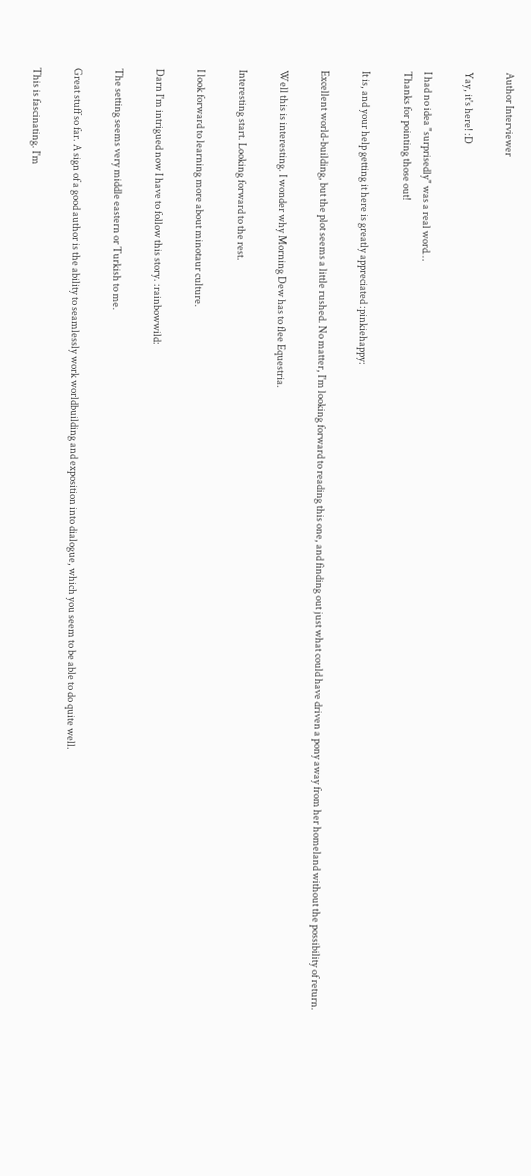Author Interviewer

Yay, it's here! :D

I had no idea "surprisedly" was a real word…
Thanks for pointing those out!

It is, and your help getting it here is greatly appreciated :pinkiehappy:

Excellent world-building, but the plot seems a little rushed. No matter, I'm looking forward to reading this one, and finding out just what could have driven a pony away from her homeland without the possibility of return.

Well this is interesting. I wonder why Morning Dew has to flee Equestria.

Interesting start. Looking forward to the rest.

I look forward to learning more about minotaur culture.

Darn I'm intrigued now I have to follow this story. :rainbowwild:

The setting seems very middle eastern or Turkish to me.

Great stuff so far. A sign of a good author is the ability to seamlessly work worldbuilding and exposition into dialogue, which you seem to be able to do quite well.

This is fascinating. I'm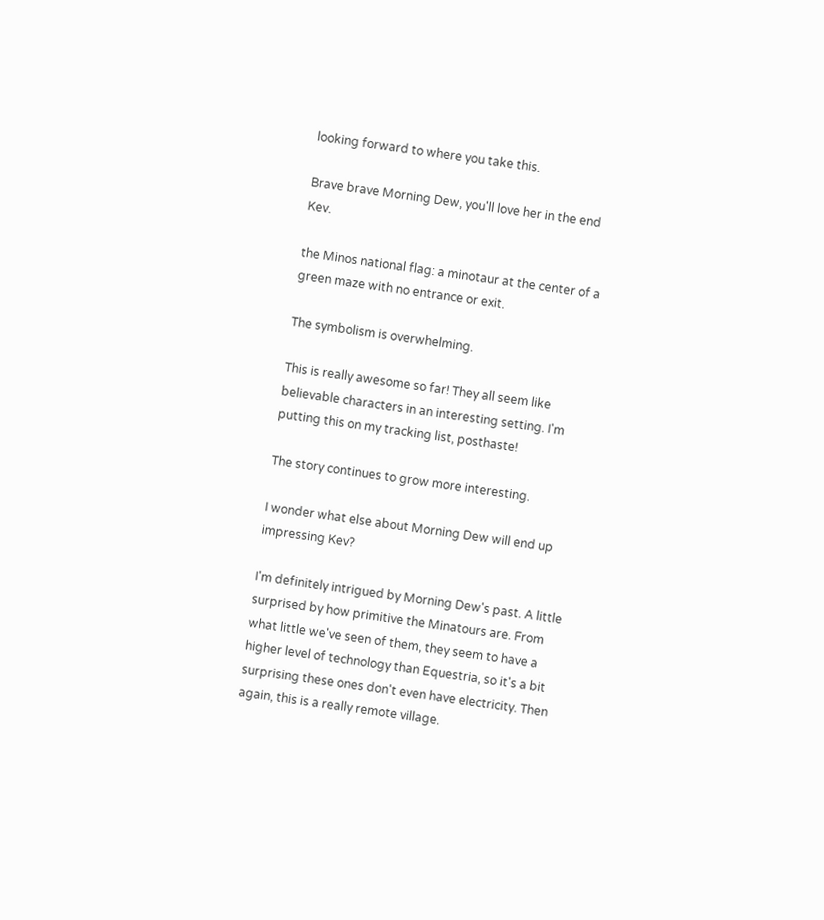looking forward to where you take this.

Brave brave Morning Dew, you'll love her in the end Kev.

the Minos national flag: a minotaur at the center of a green maze with no entrance or exit.

The symbolism is overwhelming.

This is really awesome so far! They all seem like believable characters in an interesting setting. I'm putting this on my tracking list, posthaste!

The story continues to grow more interesting.

I wonder what else about Morning Dew will end up impressing Kev?

I'm definitely intrigued by Morning Dew's past. A little surprised by how primitive the Minatours are. From what little we've seen of them, they seem to have a higher level of technology than Equestria, so it's a bit surprising these ones don't even have electricity. Then again, this is a really remote village.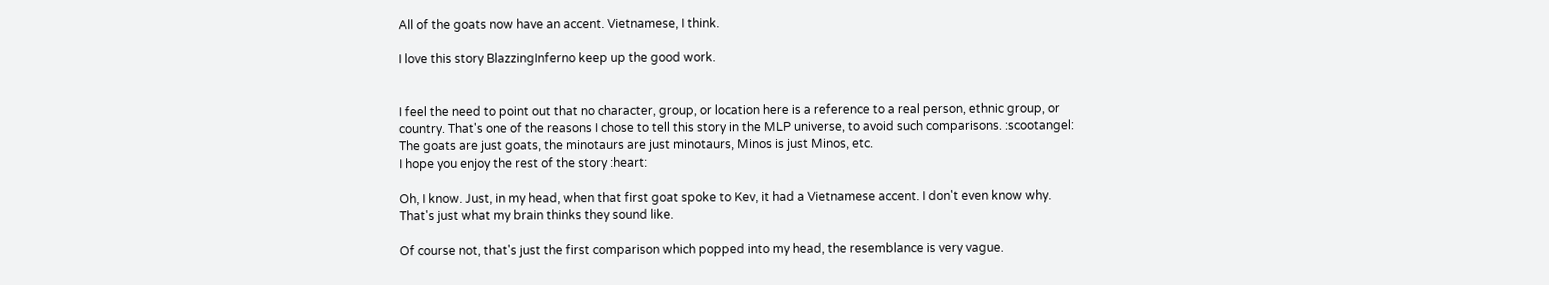All of the goats now have an accent. Vietnamese, I think.

I love this story BlazzingInferno keep up the good work.


I feel the need to point out that no character, group, or location here is a reference to a real person, ethnic group, or country. That's one of the reasons I chose to tell this story in the MLP universe, to avoid such comparisons. :scootangel:
The goats are just goats, the minotaurs are just minotaurs, Minos is just Minos, etc.
I hope you enjoy the rest of the story :heart:

Oh, I know. Just, in my head, when that first goat spoke to Kev, it had a Vietnamese accent. I don't even know why. That's just what my brain thinks they sound like.

Of course not, that's just the first comparison which popped into my head, the resemblance is very vague.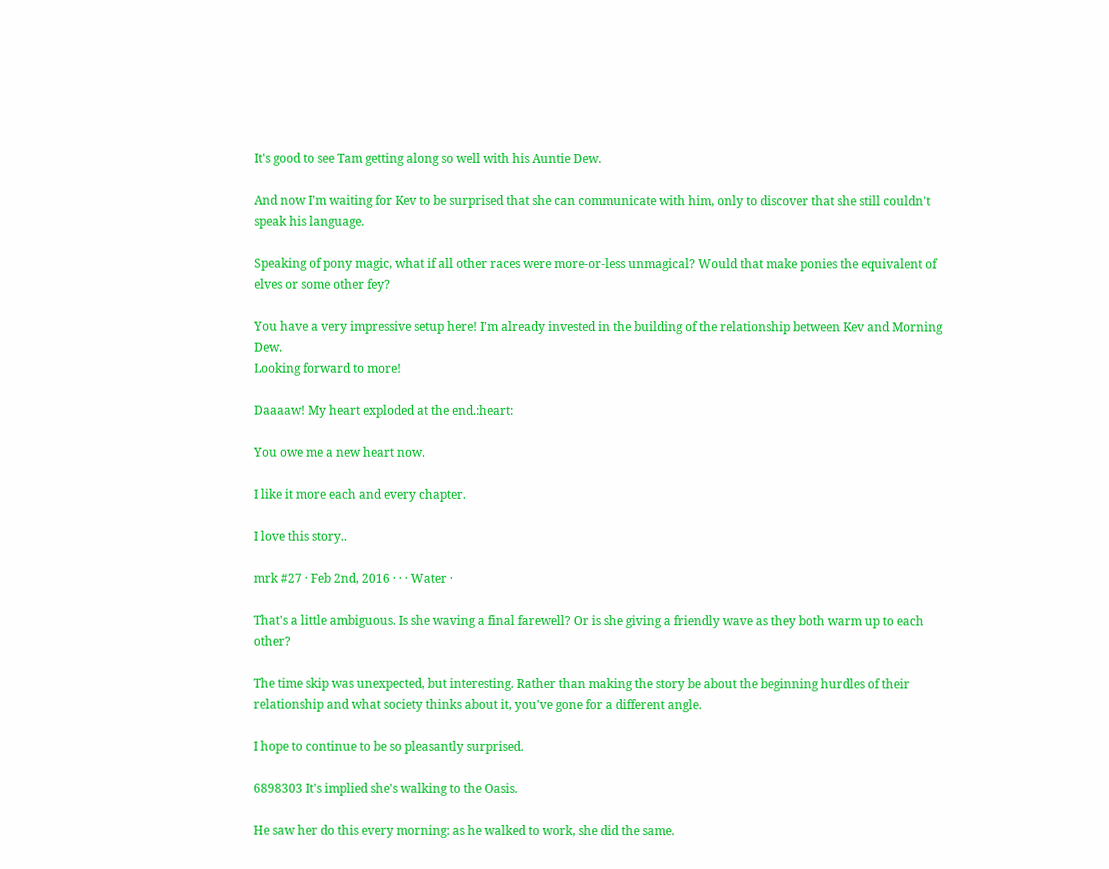It's good to see Tam getting along so well with his Auntie Dew.

And now I'm waiting for Kev to be surprised that she can communicate with him, only to discover that she still couldn't speak his language.

Speaking of pony magic, what if all other races were more-or-less unmagical? Would that make ponies the equivalent of elves or some other fey?

You have a very impressive setup here! I'm already invested in the building of the relationship between Kev and Morning Dew.
Looking forward to more!

Daaaaw! My heart exploded at the end.:heart:

You owe me a new heart now.

I like it more each and every chapter.

I love this story..

mrk #27 · Feb 2nd, 2016 · · · Water ·

That's a little ambiguous. Is she waving a final farewell? Or is she giving a friendly wave as they both warm up to each other?

The time skip was unexpected, but interesting. Rather than making the story be about the beginning hurdles of their relationship and what society thinks about it, you've gone for a different angle.

I hope to continue to be so pleasantly surprised.

6898303 It's implied she's walking to the Oasis.

He saw her do this every morning: as he walked to work, she did the same.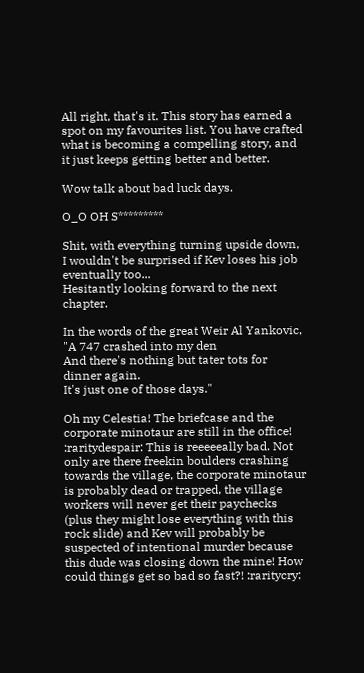All right, that's it. This story has earned a spot on my favourites list. You have crafted what is becoming a compelling story, and it just keeps getting better and better.

Wow talk about bad luck days.

O_O OH S*********

Shit, with everything turning upside down, I wouldn't be surprised if Kev loses his job eventually too...
Hesitantly looking forward to the next chapter.

In the words of the great Weir Al Yankovic,
"A 747 crashed into my den
And there's nothing but tater tots for dinner again.
It's just one of those days."

Oh my Celestia! The briefcase and the corporate minotaur are still in the office! :raritydespair: This is reeeeeally bad. Not only are there freekin boulders crashing towards the village, the corporate minotaur is probably dead or trapped, the village workers will never get their paychecks (plus they might lose everything with this rock slide) and Kev will probably be suspected of intentional murder because this dude was closing down the mine! How could things get so bad so fast?! :raritycry: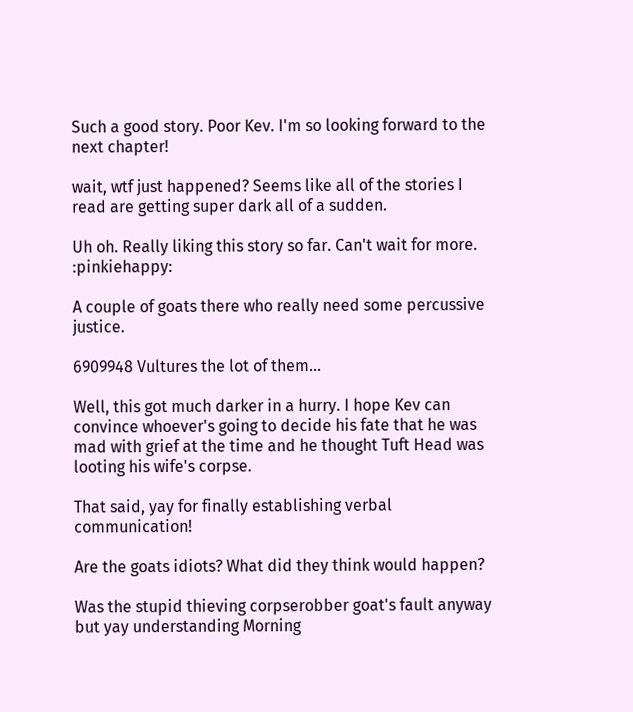Such a good story. Poor Kev. I'm so looking forward to the next chapter!

wait, wtf just happened? Seems like all of the stories I read are getting super dark all of a sudden.

Uh oh. Really liking this story so far. Can't wait for more. :pinkiehappy:

A couple of goats there who really need some percussive justice.

6909948 Vultures the lot of them...

Well, this got much darker in a hurry. I hope Kev can convince whoever's going to decide his fate that he was mad with grief at the time and he thought Tuft Head was looting his wife's corpse.

That said, yay for finally establishing verbal communication!

Are the goats idiots? What did they think would happen?

Was the stupid thieving corpserobber goat's fault anyway but yay understanding Morning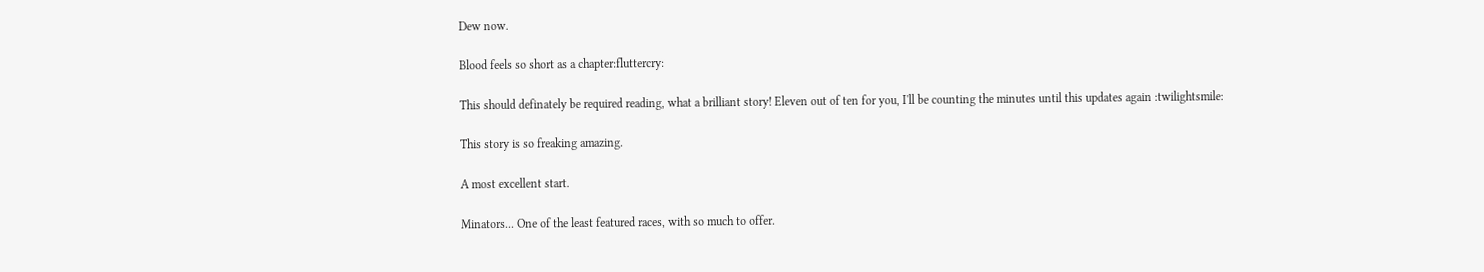Dew now.

Blood feels so short as a chapter:fluttercry:

This should definately be required reading, what a brilliant story! Eleven out of ten for you, I'll be counting the minutes until this updates again :twilightsmile:

This story is so freaking amazing.

A most excellent start.

Minators... One of the least featured races, with so much to offer.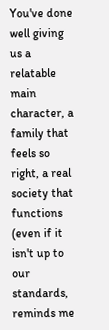You've done well giving us a relatable main character, a family that feels so right, a real society that functions (even if it isn't up to our standards, reminds me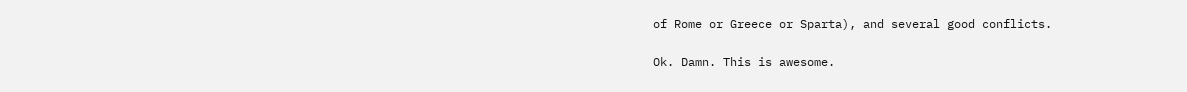of Rome or Greece or Sparta), and several good conflicts.

Ok. Damn. This is awesome.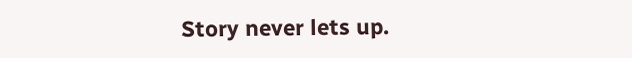Story never lets up.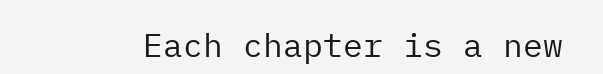Each chapter is a new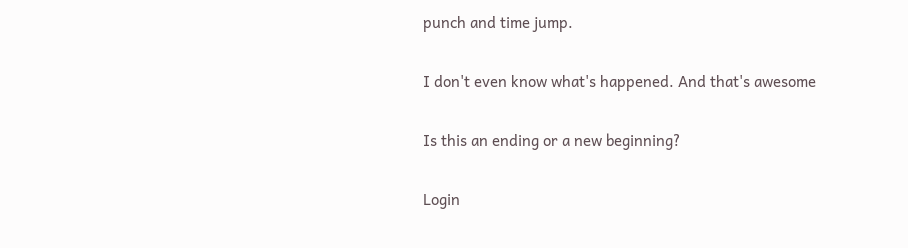punch and time jump.

I don't even know what's happened. And that's awesome

Is this an ending or a new beginning?

Login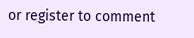or register to comment